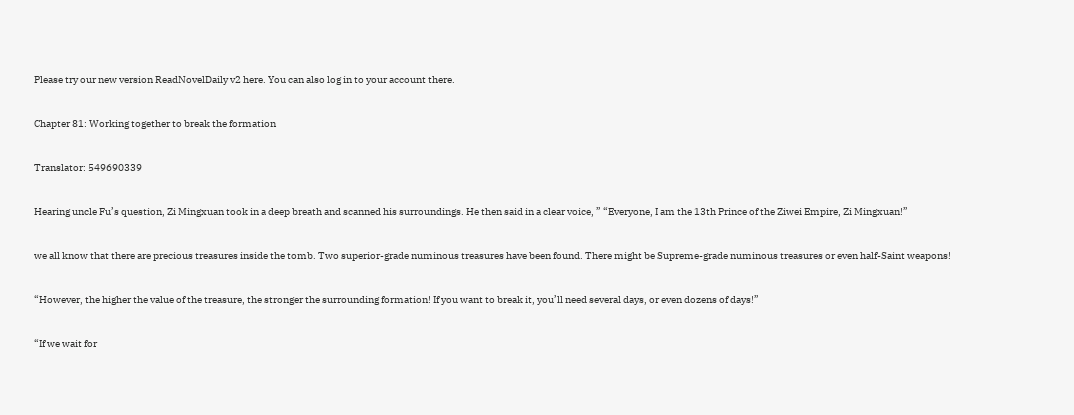Please try our new version ReadNovelDaily v2 here. You can also log in to your account there.

Chapter 81: Working together to break the formation

Translator: 549690339

Hearing uncle Fu’s question, Zi Mingxuan took in a deep breath and scanned his surroundings. He then said in a clear voice, ” “Everyone, I am the 13th Prince of the Ziwei Empire, Zi Mingxuan!”

we all know that there are precious treasures inside the tomb. Two superior-grade numinous treasures have been found. There might be Supreme-grade numinous treasures or even half-Saint weapons!

“However, the higher the value of the treasure, the stronger the surrounding formation! If you want to break it, you’ll need several days, or even dozens of days!”

“If we wait for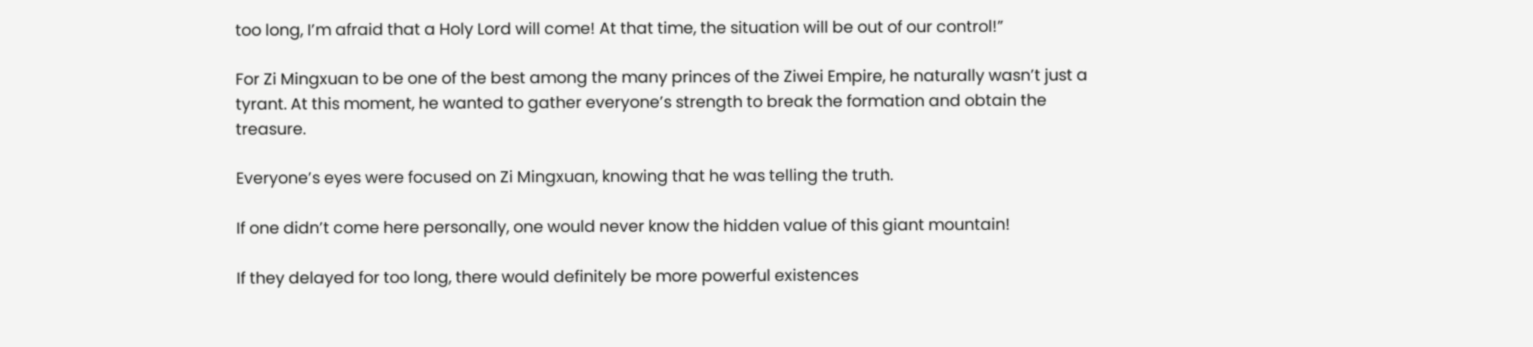too long, I’m afraid that a Holy Lord will come! At that time, the situation will be out of our control!”

For Zi Mingxuan to be one of the best among the many princes of the Ziwei Empire, he naturally wasn’t just a tyrant. At this moment, he wanted to gather everyone’s strength to break the formation and obtain the treasure.

Everyone’s eyes were focused on Zi Mingxuan, knowing that he was telling the truth.

If one didn’t come here personally, one would never know the hidden value of this giant mountain!

If they delayed for too long, there would definitely be more powerful existences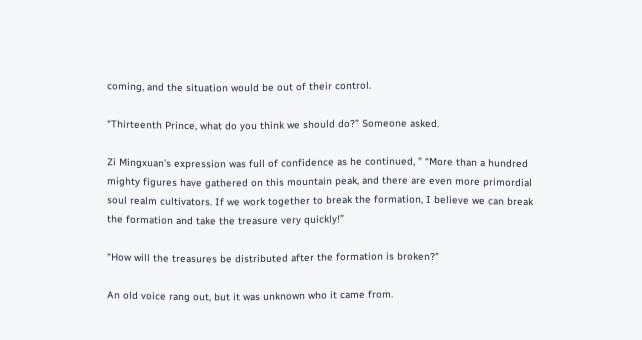coming, and the situation would be out of their control.

“Thirteenth Prince, what do you think we should do?” Someone asked.

Zi Mingxuan’s expression was full of confidence as he continued, ” “More than a hundred mighty figures have gathered on this mountain peak, and there are even more primordial soul realm cultivators. If we work together to break the formation, I believe we can break the formation and take the treasure very quickly!”

“How will the treasures be distributed after the formation is broken?”

An old voice rang out, but it was unknown who it came from.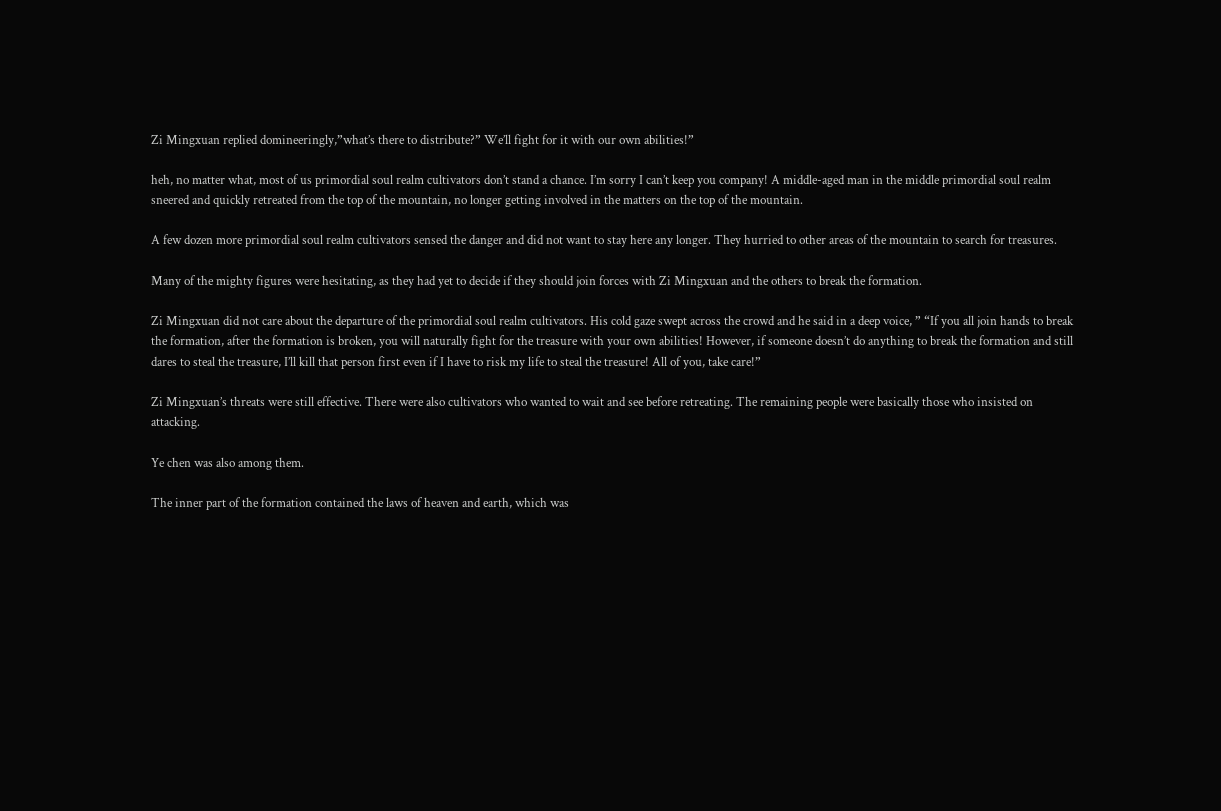Zi Mingxuan replied domineeringly,”what’s there to distribute?” We’ll fight for it with our own abilities!”

heh, no matter what, most of us primordial soul realm cultivators don’t stand a chance. I’m sorry I can’t keep you company! A middle-aged man in the middle primordial soul realm sneered and quickly retreated from the top of the mountain, no longer getting involved in the matters on the top of the mountain.

A few dozen more primordial soul realm cultivators sensed the danger and did not want to stay here any longer. They hurried to other areas of the mountain to search for treasures.

Many of the mighty figures were hesitating, as they had yet to decide if they should join forces with Zi Mingxuan and the others to break the formation.

Zi Mingxuan did not care about the departure of the primordial soul realm cultivators. His cold gaze swept across the crowd and he said in a deep voice, ” “If you all join hands to break the formation, after the formation is broken, you will naturally fight for the treasure with your own abilities! However, if someone doesn’t do anything to break the formation and still dares to steal the treasure, I’ll kill that person first even if I have to risk my life to steal the treasure! All of you, take care!”

Zi Mingxuan’s threats were still effective. There were also cultivators who wanted to wait and see before retreating. The remaining people were basically those who insisted on attacking.

Ye chen was also among them.

The inner part of the formation contained the laws of heaven and earth, which was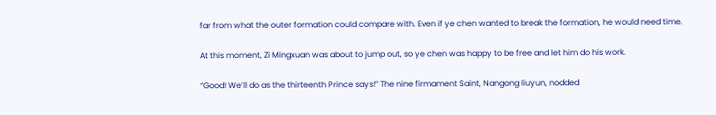far from what the outer formation could compare with. Even if ye chen wanted to break the formation, he would need time.

At this moment, Zi Mingxuan was about to jump out, so ye chen was happy to be free and let him do his work.

“Good! We’ll do as the thirteenth Prince says!” The nine firmament Saint, Nangong liuyun, nodded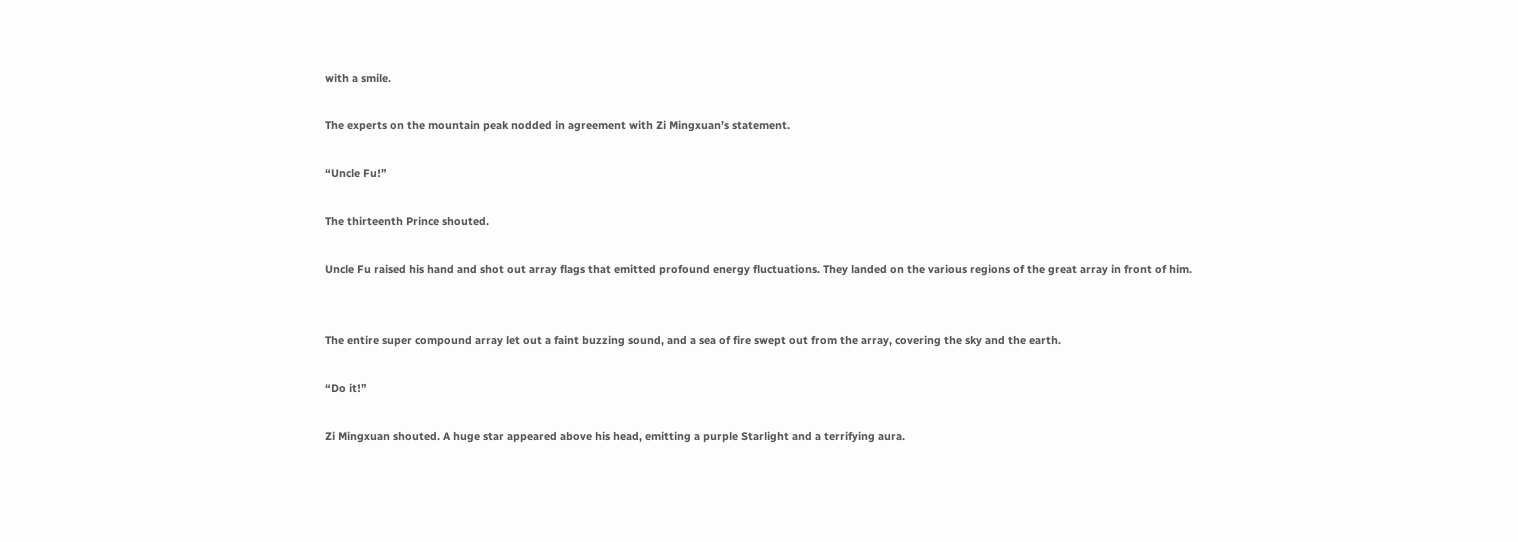with a smile.

The experts on the mountain peak nodded in agreement with Zi Mingxuan’s statement.

“Uncle Fu!”

The thirteenth Prince shouted.

Uncle Fu raised his hand and shot out array flags that emitted profound energy fluctuations. They landed on the various regions of the great array in front of him.


The entire super compound array let out a faint buzzing sound, and a sea of fire swept out from the array, covering the sky and the earth.

“Do it!”

Zi Mingxuan shouted. A huge star appeared above his head, emitting a purple Starlight and a terrifying aura.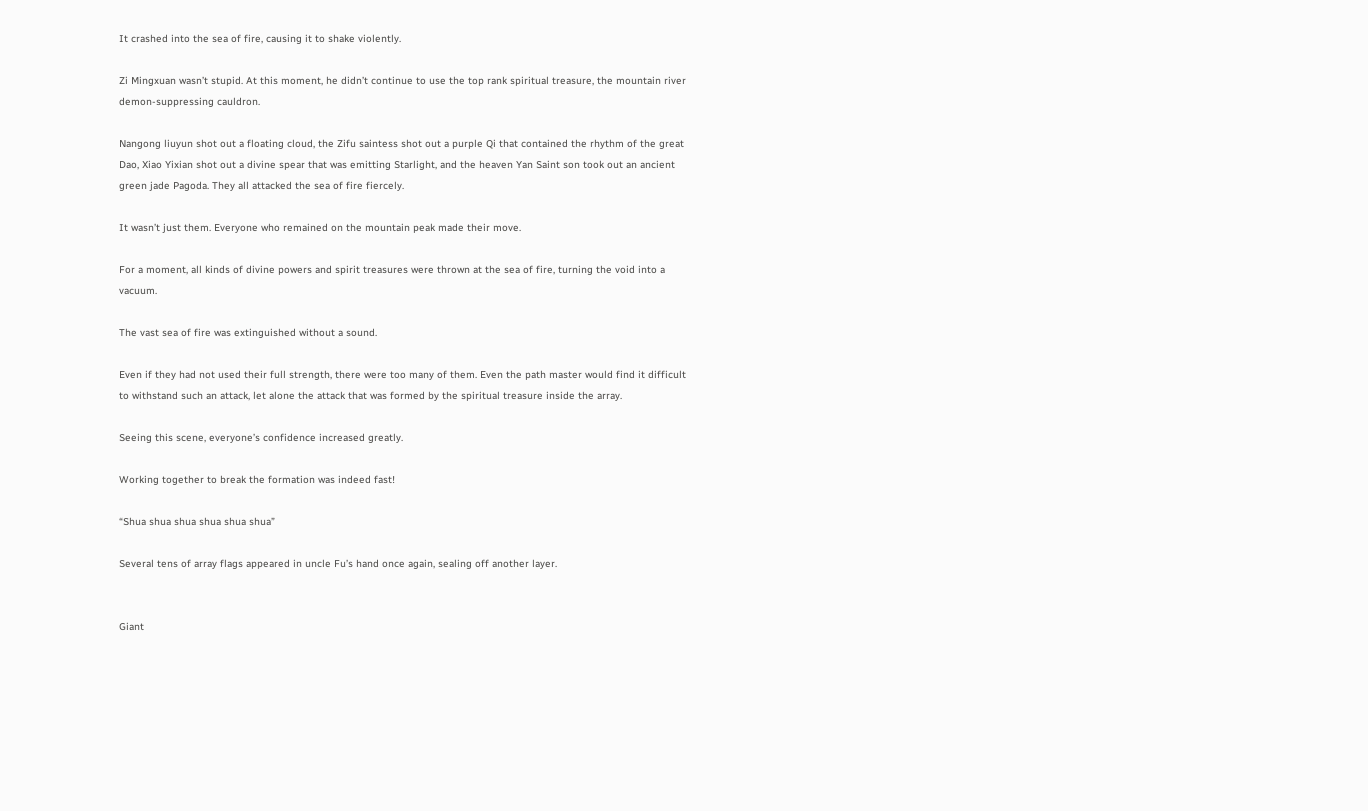It crashed into the sea of fire, causing it to shake violently.

Zi Mingxuan wasn’t stupid. At this moment, he didn’t continue to use the top rank spiritual treasure, the mountain river demon-suppressing cauldron.

Nangong liuyun shot out a floating cloud, the Zifu saintess shot out a purple Qi that contained the rhythm of the great Dao, Xiao Yixian shot out a divine spear that was emitting Starlight, and the heaven Yan Saint son took out an ancient green jade Pagoda. They all attacked the sea of fire fiercely.

It wasn’t just them. Everyone who remained on the mountain peak made their move.

For a moment, all kinds of divine powers and spirit treasures were thrown at the sea of fire, turning the void into a vacuum.

The vast sea of fire was extinguished without a sound.

Even if they had not used their full strength, there were too many of them. Even the path master would find it difficult to withstand such an attack, let alone the attack that was formed by the spiritual treasure inside the array.

Seeing this scene, everyone’s confidence increased greatly.

Working together to break the formation was indeed fast!

“Shua shua shua shua shua shua”

Several tens of array flags appeared in uncle Fu’s hand once again, sealing off another layer.


Giant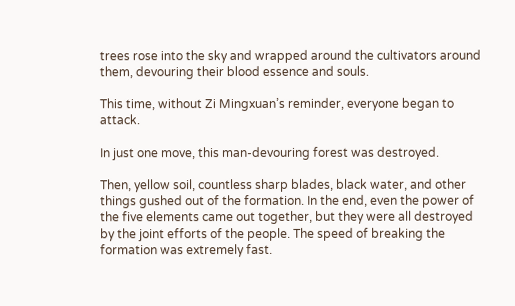trees rose into the sky and wrapped around the cultivators around them, devouring their blood essence and souls.

This time, without Zi Mingxuan’s reminder, everyone began to attack.

In just one move, this man-devouring forest was destroyed.

Then, yellow soil, countless sharp blades, black water, and other things gushed out of the formation. In the end, even the power of the five elements came out together, but they were all destroyed by the joint efforts of the people. The speed of breaking the formation was extremely fast.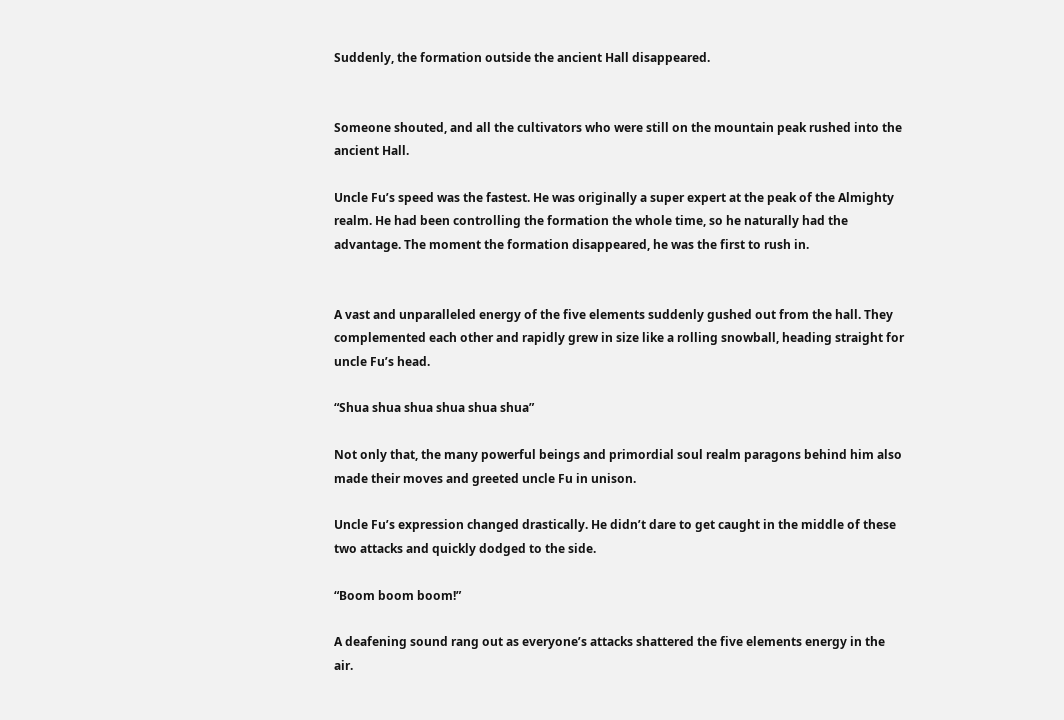Suddenly, the formation outside the ancient Hall disappeared.


Someone shouted, and all the cultivators who were still on the mountain peak rushed into the ancient Hall.

Uncle Fu’s speed was the fastest. He was originally a super expert at the peak of the Almighty realm. He had been controlling the formation the whole time, so he naturally had the advantage. The moment the formation disappeared, he was the first to rush in.


A vast and unparalleled energy of the five elements suddenly gushed out from the hall. They complemented each other and rapidly grew in size like a rolling snowball, heading straight for uncle Fu’s head.

“Shua shua shua shua shua shua”

Not only that, the many powerful beings and primordial soul realm paragons behind him also made their moves and greeted uncle Fu in unison.

Uncle Fu’s expression changed drastically. He didn’t dare to get caught in the middle of these two attacks and quickly dodged to the side.

“Boom boom boom!”

A deafening sound rang out as everyone’s attacks shattered the five elements energy in the air.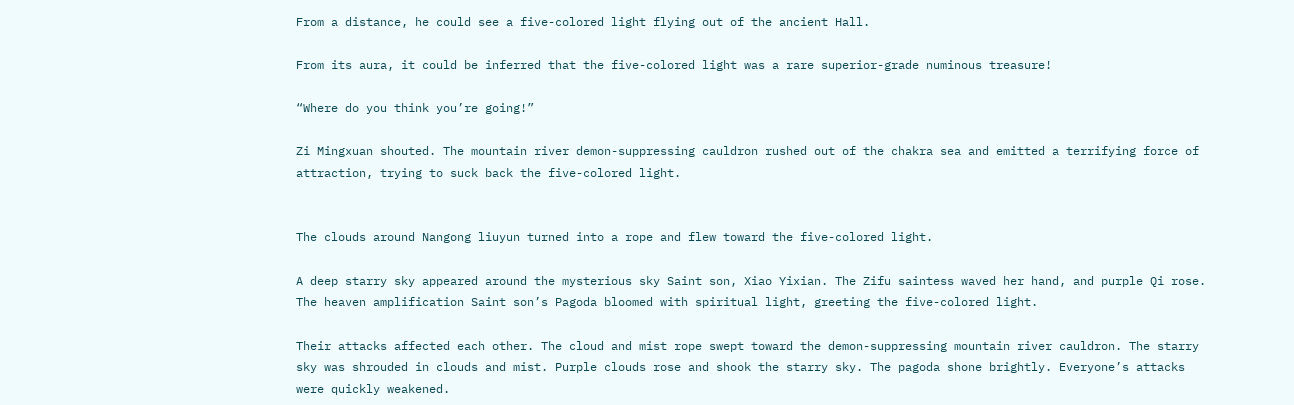From a distance, he could see a five-colored light flying out of the ancient Hall.

From its aura, it could be inferred that the five-colored light was a rare superior-grade numinous treasure!

“Where do you think you’re going!”

Zi Mingxuan shouted. The mountain river demon-suppressing cauldron rushed out of the chakra sea and emitted a terrifying force of attraction, trying to suck back the five-colored light.


The clouds around Nangong liuyun turned into a rope and flew toward the five-colored light.

A deep starry sky appeared around the mysterious sky Saint son, Xiao Yixian. The Zifu saintess waved her hand, and purple Qi rose. The heaven amplification Saint son’s Pagoda bloomed with spiritual light, greeting the five-colored light.

Their attacks affected each other. The cloud and mist rope swept toward the demon-suppressing mountain river cauldron. The starry sky was shrouded in clouds and mist. Purple clouds rose and shook the starry sky. The pagoda shone brightly. Everyone’s attacks were quickly weakened.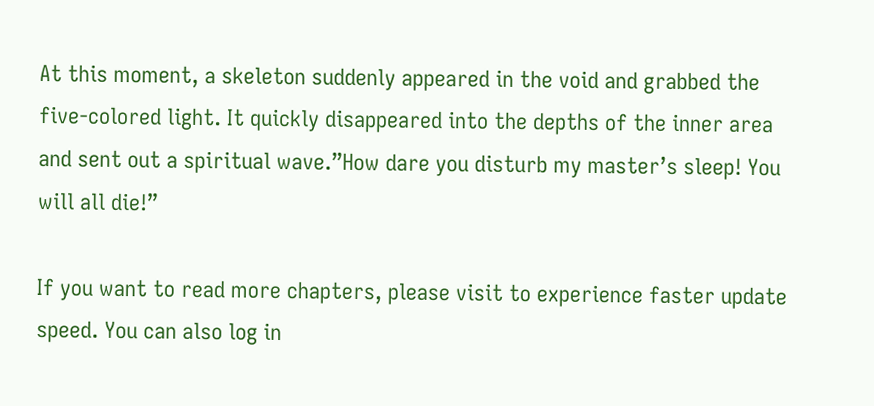At this moment, a skeleton suddenly appeared in the void and grabbed the five-colored light. It quickly disappeared into the depths of the inner area and sent out a spiritual wave.”How dare you disturb my master’s sleep! You will all die!”

If you want to read more chapters, please visit to experience faster update speed. You can also log in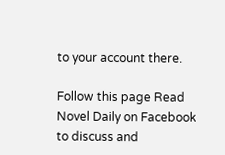to your account there.

Follow this page Read Novel Daily on Facebook to discuss and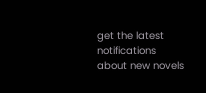get the latest notifications about new novels